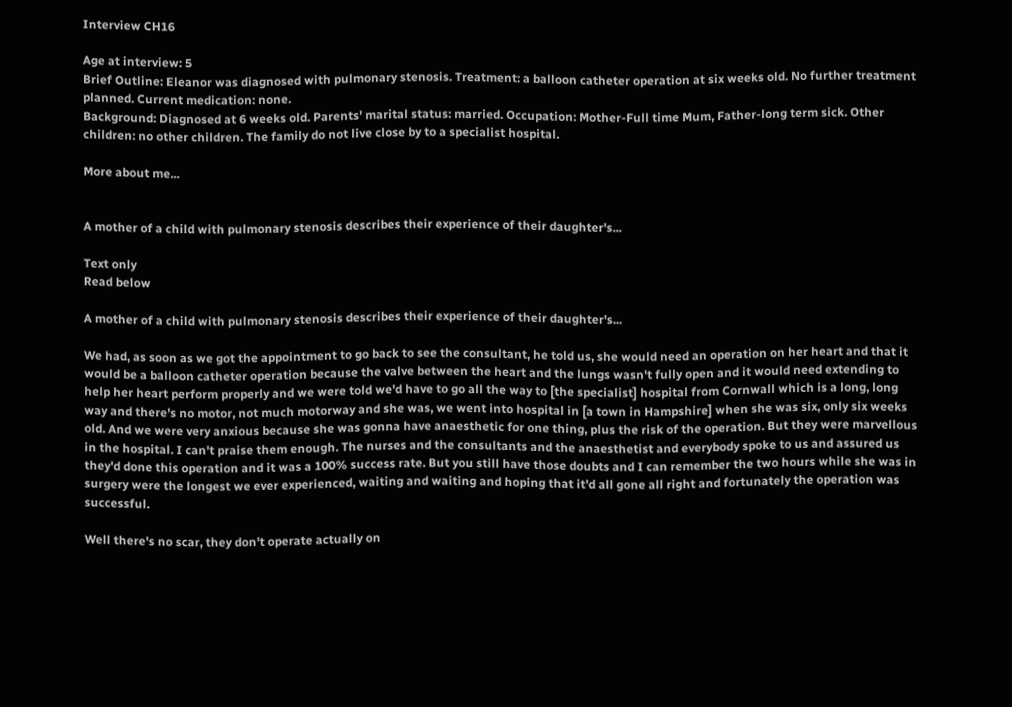Interview CH16

Age at interview: 5
Brief Outline: Eleanor was diagnosed with pulmonary stenosis. Treatment: a balloon catheter operation at six weeks old. No further treatment planned. Current medication: none.
Background: Diagnosed at 6 weeks old. Parents' marital status: married. Occupation: Mother-Full time Mum, Father-long term sick. Other children: no other children. The family do not live close by to a specialist hospital.

More about me...


A mother of a child with pulmonary stenosis describes their experience of their daughter's...

Text only
Read below

A mother of a child with pulmonary stenosis describes their experience of their daughter's...

We had, as soon as we got the appointment to go back to see the consultant, he told us, she would need an operation on her heart and that it would be a balloon catheter operation because the valve between the heart and the lungs wasn't fully open and it would need extending to help her heart perform properly and we were told we'd have to go all the way to [the specialist] hospital from Cornwall which is a long, long way and there's no motor, not much motorway and she was, we went into hospital in [a town in Hampshire] when she was six, only six weeks old. And we were very anxious because she was gonna have anaesthetic for one thing, plus the risk of the operation. But they were marvellous in the hospital. I can't praise them enough. The nurses and the consultants and the anaesthetist and everybody spoke to us and assured us they'd done this operation and it was a 100% success rate. But you still have those doubts and I can remember the two hours while she was in surgery were the longest we ever experienced, waiting and waiting and hoping that it'd all gone all right and fortunately the operation was successful.

Well there's no scar, they don't operate actually on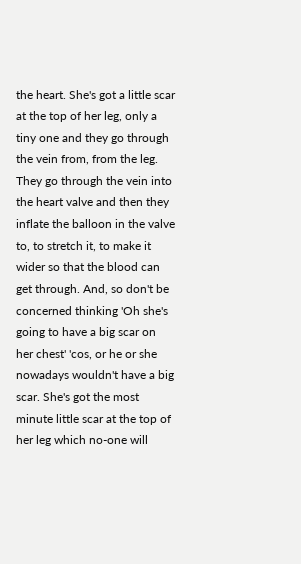the heart. She's got a little scar at the top of her leg, only a tiny one and they go through the vein from, from the leg. They go through the vein into the heart valve and then they inflate the balloon in the valve to, to stretch it, to make it wider so that the blood can get through. And, so don't be concerned thinking 'Oh she's going to have a big scar on her chest' 'cos, or he or she nowadays wouldn't have a big scar. She's got the most minute little scar at the top of her leg which no-one will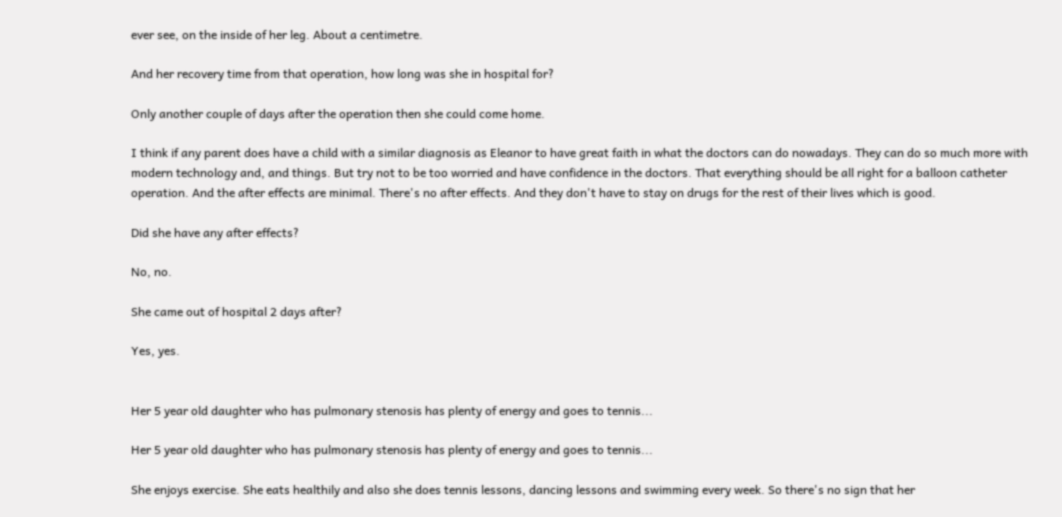ever see, on the inside of her leg. About a centimetre.

And her recovery time from that operation, how long was she in hospital for?

Only another couple of days after the operation then she could come home.

I think if any parent does have a child with a similar diagnosis as Eleanor to have great faith in what the doctors can do nowadays. They can do so much more with modern technology and, and things. But try not to be too worried and have confidence in the doctors. That everything should be all right for a balloon catheter operation. And the after effects are minimal. There's no after effects. And they don't have to stay on drugs for the rest of their lives which is good.

Did she have any after effects?

No, no.

She came out of hospital 2 days after?

Yes, yes.


Her 5 year old daughter who has pulmonary stenosis has plenty of energy and goes to tennis...

Her 5 year old daughter who has pulmonary stenosis has plenty of energy and goes to tennis...

She enjoys exercise. She eats healthily and also she does tennis lessons, dancing lessons and swimming every week. So there's no sign that her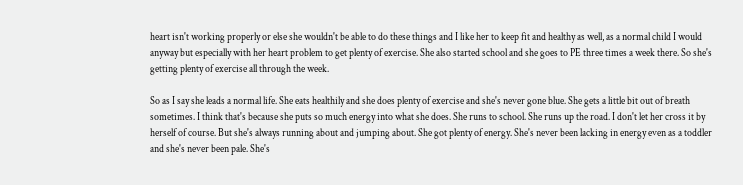heart isn't working properly or else she wouldn't be able to do these things and I like her to keep fit and healthy as well, as a normal child I would anyway but especially with her heart problem to get plenty of exercise. She also started school and she goes to PE three times a week there. So she's getting plenty of exercise all through the week.

So as I say she leads a normal life. She eats healthily and she does plenty of exercise and she's never gone blue. She gets a little bit out of breath sometimes. I think that's because she puts so much energy into what she does. She runs to school. She runs up the road. I don't let her cross it by herself of course. But she's always running about and jumping about. She got plenty of energy. She's never been lacking in energy even as a toddler and she's never been pale. She's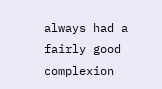always had a fairly good complexion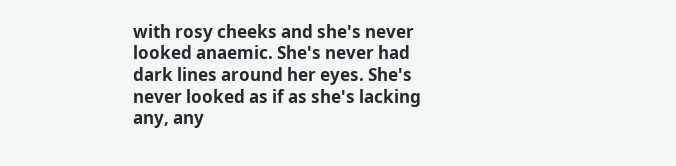with rosy cheeks and she's never looked anaemic. She's never had dark lines around her eyes. She's never looked as if as she's lacking any, any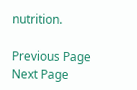nutrition.

Previous Page
Next Page